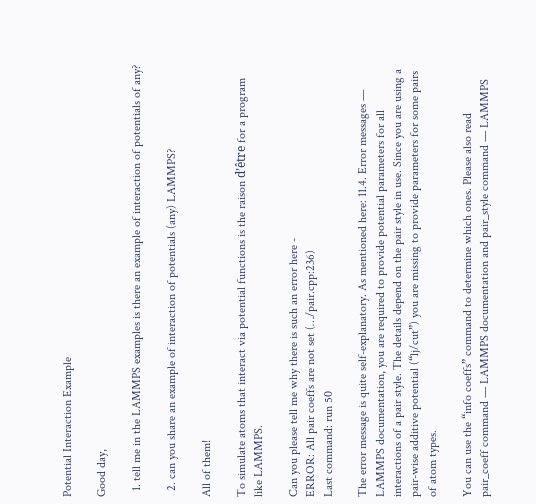Potential Interaction Example

Good day,

  1. tell me in the LAMMPS examples is there an example of interaction of potentials of any?

  2. can you share an example of interaction of potentials (any) LAMMPS?

All of them!

To simulate atoms that interact via potential functions is the raison d’être for a program like LAMMPS.

Can you please tell me why there is such an error here -
ERROR: All pair coeffs are not set (…/pair.cpp:236)
Last command: run 50

The error message is quite self-explanatory. As mentioned here: 11.4. Error messages — LAMMPS documentation, you are required to provide potential parameters for all interactions of a pair style. The details depend on the pair style in use. Since you are using a pair-wise additive potential (“lj/cut”) you are missing to provide parameters for some pairs of atom types.

You can use the “info coeffs” command to determine which ones. Please also read
pair_coeff command — LAMMPS documentation and pair_style command — LAMMPS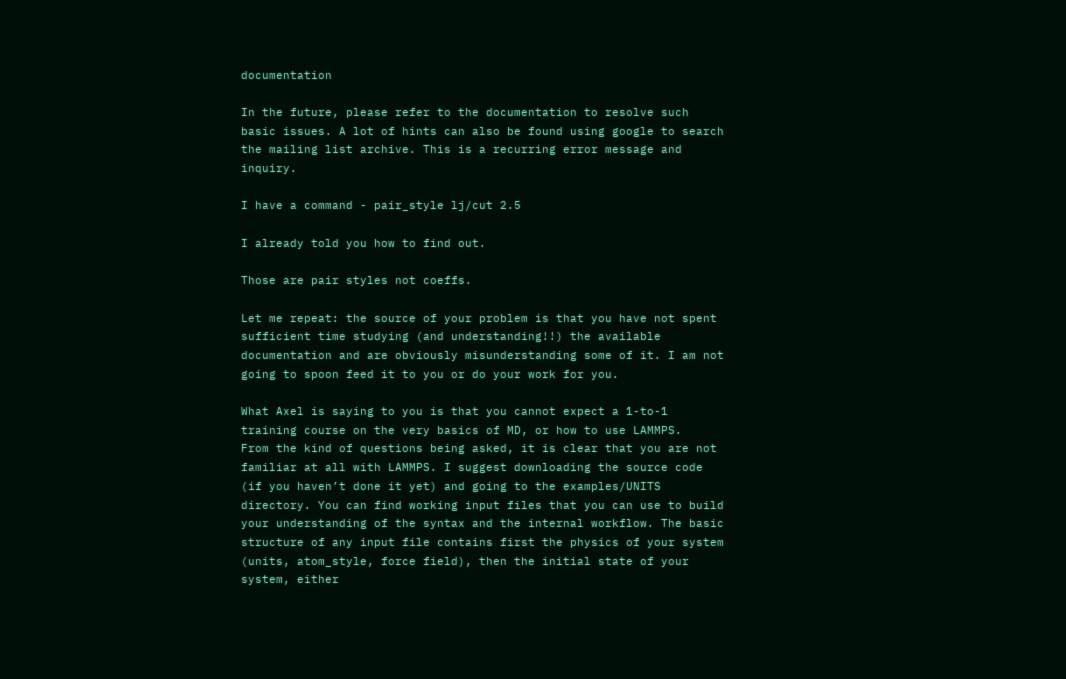documentation

In the future, please refer to the documentation to resolve such basic issues. A lot of hints can also be found using google to search the mailing list archive. This is a recurring error message and inquiry.

I have a command - pair_style lj/cut 2.5

I already told you how to find out.

Those are pair styles not coeffs.

Let me repeat: the source of your problem is that you have not spent sufficient time studying (and understanding!!) the available documentation and are obviously misunderstanding some of it. I am not going to spoon feed it to you or do your work for you.

What Axel is saying to you is that you cannot expect a 1-to-1 training course on the very basics of MD, or how to use LAMMPS.
From the kind of questions being asked, it is clear that you are not familiar at all with LAMMPS. I suggest downloading the source code (if you haven’t done it yet) and going to the examples/UNITS directory. You can find working input files that you can use to build your understanding of the syntax and the internal workflow. The basic structure of any input file contains first the physics of your system (units, atom_style, force field), then the initial state of your system, either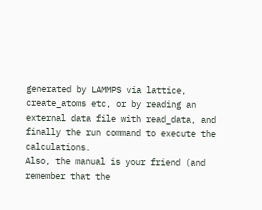generated by LAMMPS via lattice, create_atoms etc, or by reading an external data file with read_data, and finally the run command to execute the calculations.
Also, the manual is your friend (and remember that the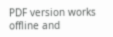PDF version works offline and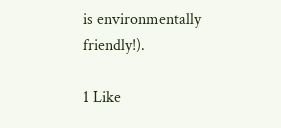is environmentally friendly!).

1 Like